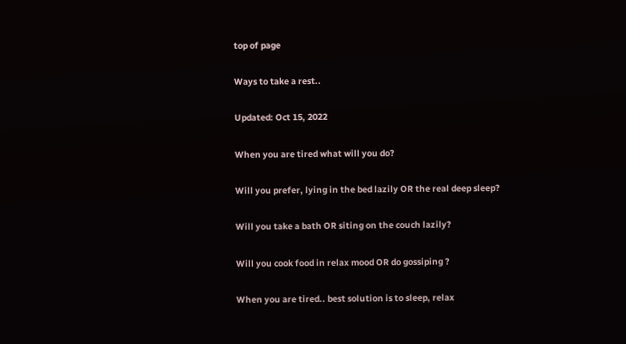top of page

Ways to take a rest..

Updated: Oct 15, 2022

When you are tired what will you do?

Will you prefer, lying in the bed lazily OR the real deep sleep?

Will you take a bath OR siting on the couch lazily?

Will you cook food in relax mood OR do gossiping ?

When you are tired.. best solution is to sleep, relax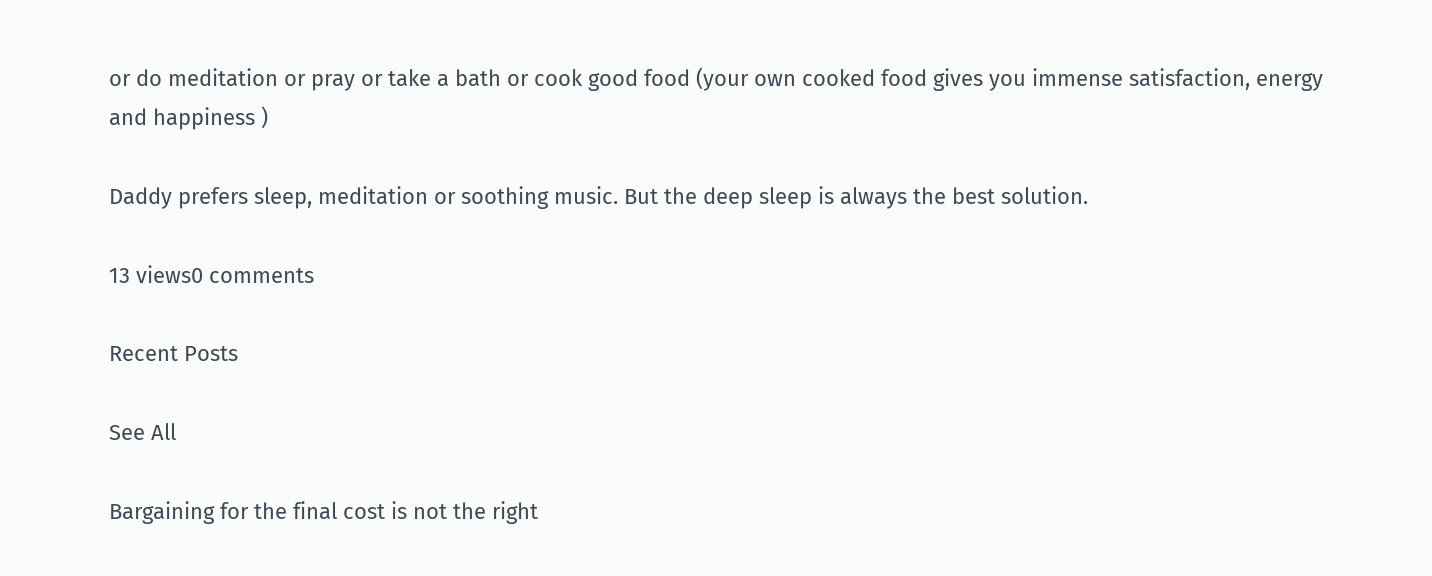or do meditation or pray or take a bath or cook good food (your own cooked food gives you immense satisfaction, energy and happiness )

Daddy prefers sleep, meditation or soothing music. But the deep sleep is always the best solution.

13 views0 comments

Recent Posts

See All

Bargaining for the final cost is not the right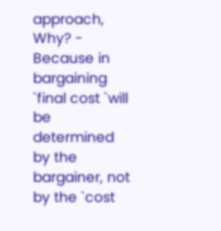approach, Why? - Because in bargaining `final cost `will be determined by the bargainer, not by the `cost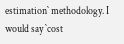estimation` methodology. I would say `cost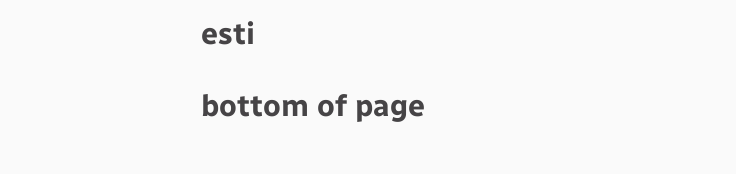esti

bottom of page